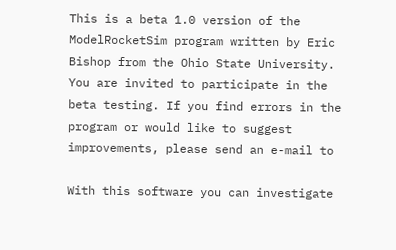This is a beta 1.0 version of the ModelRocketSim program written by Eric Bishop from the Ohio State University. You are invited to participate in the beta testing. If you find errors in the program or would like to suggest improvements, please send an e-mail to

With this software you can investigate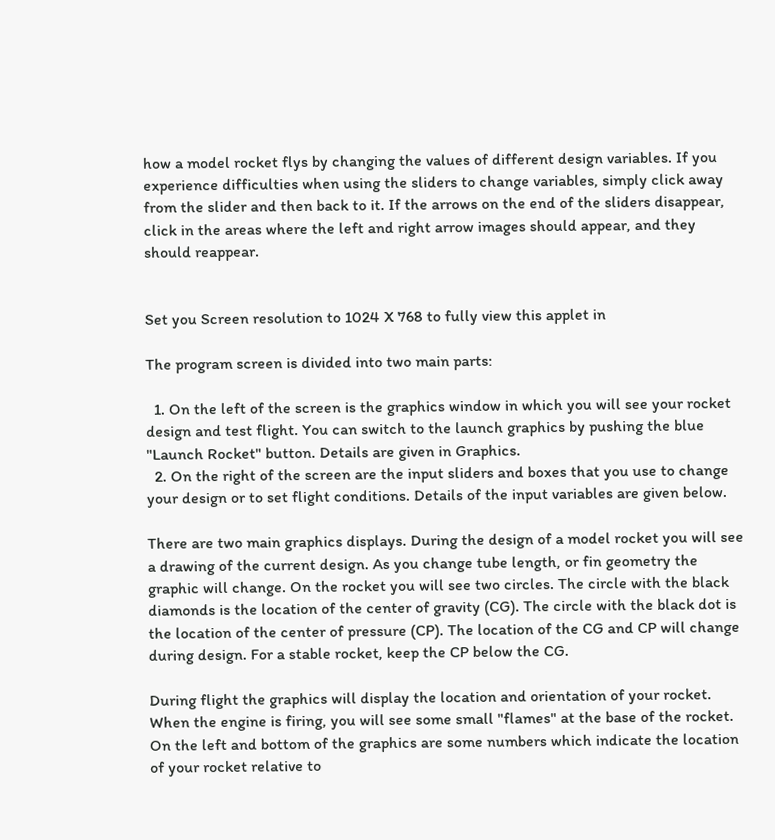how a model rocket flys by changing the values of different design variables. If you experience difficulties when using the sliders to change variables, simply click away from the slider and then back to it. If the arrows on the end of the sliders disappear, click in the areas where the left and right arrow images should appear, and they should reappear.


Set you Screen resolution to 1024 X 768 to fully view this applet in

The program screen is divided into two main parts:

  1. On the left of the screen is the graphics window in which you will see your rocket design and test flight. You can switch to the launch graphics by pushing the blue "Launch Rocket" button. Details are given in Graphics.
  2. On the right of the screen are the input sliders and boxes that you use to change your design or to set flight conditions. Details of the input variables are given below.

There are two main graphics displays. During the design of a model rocket you will see a drawing of the current design. As you change tube length, or fin geometry the graphic will change. On the rocket you will see two circles. The circle with the black diamonds is the location of the center of gravity (CG). The circle with the black dot is the location of the center of pressure (CP). The location of the CG and CP will change during design. For a stable rocket, keep the CP below the CG.

During flight the graphics will display the location and orientation of your rocket. When the engine is firing, you will see some small "flames" at the base of the rocket. On the left and bottom of the graphics are some numbers which indicate the location of your rocket relative to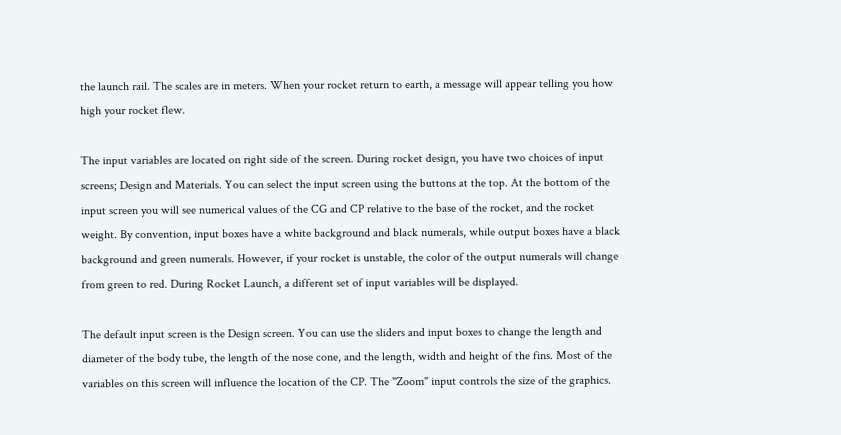the launch rail. The scales are in meters. When your rocket return to earth, a message will appear telling you how high your rocket flew.

The input variables are located on right side of the screen. During rocket design, you have two choices of input screens; Design and Materials. You can select the input screen using the buttons at the top. At the bottom of the input screen you will see numerical values of the CG and CP relative to the base of the rocket, and the rocket weight. By convention, input boxes have a white background and black numerals, while output boxes have a black background and green numerals. However, if your rocket is unstable, the color of the output numerals will change from green to red. During Rocket Launch, a different set of input variables will be displayed.

The default input screen is the Design screen. You can use the sliders and input boxes to change the length and diameter of the body tube, the length of the nose cone, and the length, width and height of the fins. Most of the variables on this screen will influence the location of the CP. The "Zoom" input controls the size of the graphics.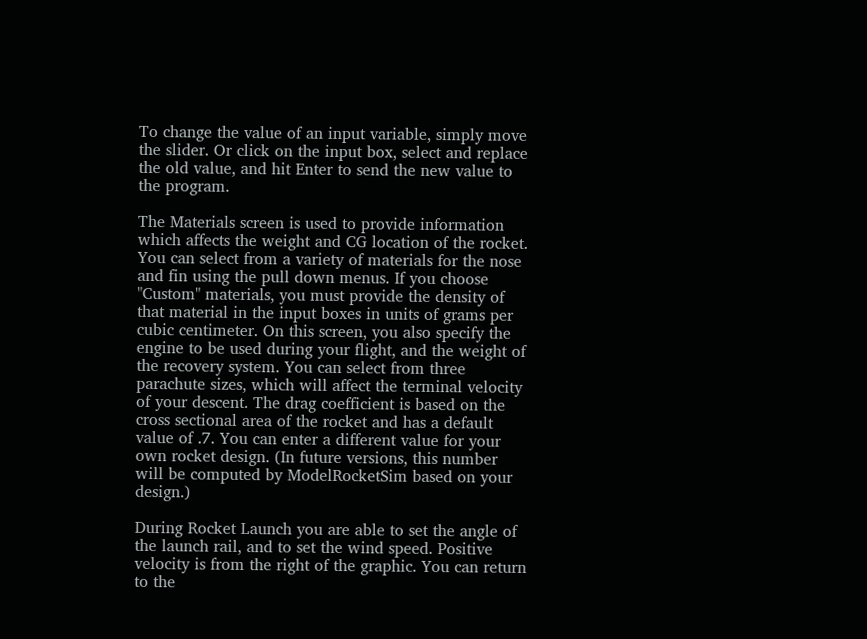To change the value of an input variable, simply move the slider. Or click on the input box, select and replace the old value, and hit Enter to send the new value to the program.

The Materials screen is used to provide information which affects the weight and CG location of the rocket. You can select from a variety of materials for the nose and fin using the pull down menus. If you choose "Custom" materials, you must provide the density of that material in the input boxes in units of grams per cubic centimeter. On this screen, you also specify the engine to be used during your flight, and the weight of the recovery system. You can select from three parachute sizes, which will affect the terminal velocity of your descent. The drag coefficient is based on the cross sectional area of the rocket and has a default value of .7. You can enter a different value for your own rocket design. (In future versions, this number will be computed by ModelRocketSim based on your design.)

During Rocket Launch you are able to set the angle of the launch rail, and to set the wind speed. Positive velocity is from the right of the graphic. You can return to the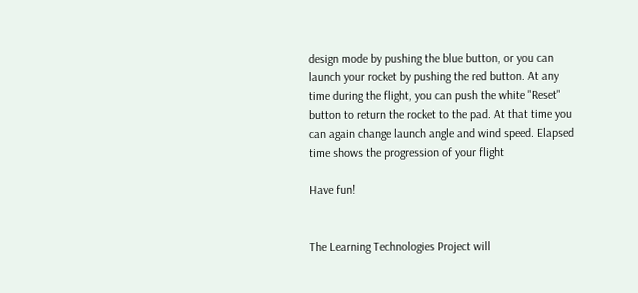design mode by pushing the blue button, or you can launch your rocket by pushing the red button. At any time during the flight, you can push the white "Reset" button to return the rocket to the pad. At that time you can again change launch angle and wind speed. Elapsed time shows the progression of your flight

Have fun!


The Learning Technologies Project will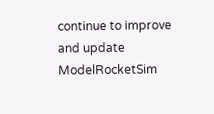continue to improve and update ModelRocketSim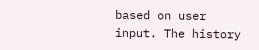based on user input. The history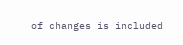of changes is included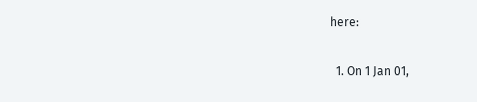here:

  1. On 1 Jan 01,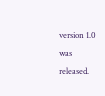version 1.0 was released.